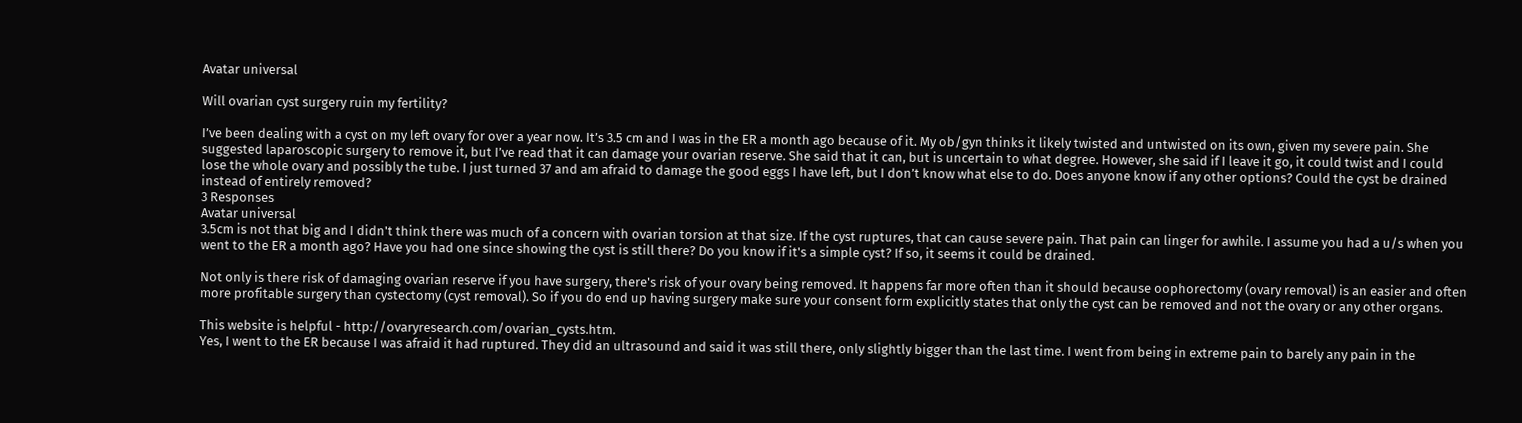Avatar universal

Will ovarian cyst surgery ruin my fertility?

I’ve been dealing with a cyst on my left ovary for over a year now. It’s 3.5 cm and I was in the ER a month ago because of it. My ob/gyn thinks it likely twisted and untwisted on its own, given my severe pain. She suggested laparoscopic surgery to remove it, but I’ve read that it can damage your ovarian reserve. She said that it can, but is uncertain to what degree. However, she said if I leave it go, it could twist and I could lose the whole ovary and possibly the tube. I just turned 37 and am afraid to damage the good eggs I have left, but I don’t know what else to do. Does anyone know if any other options? Could the cyst be drained instead of entirely removed?
3 Responses
Avatar universal
3.5cm is not that big and I didn't think there was much of a concern with ovarian torsion at that size. If the cyst ruptures, that can cause severe pain. That pain can linger for awhile. I assume you had a u/s when you went to the ER a month ago? Have you had one since showing the cyst is still there? Do you know if it's a simple cyst? If so, it seems it could be drained.

Not only is there risk of damaging ovarian reserve if you have surgery, there's risk of your ovary being removed. It happens far more often than it should because oophorectomy (ovary removal) is an easier and often more profitable surgery than cystectomy (cyst removal). So if you do end up having surgery make sure your consent form explicitly states that only the cyst can be removed and not the ovary or any other organs.

This website is helpful - http://ovaryresearch.com/ovarian_cysts.htm.
Yes, I went to the ER because I was afraid it had ruptured. They did an ultrasound and said it was still there, only slightly bigger than the last time. I went from being in extreme pain to barely any pain in the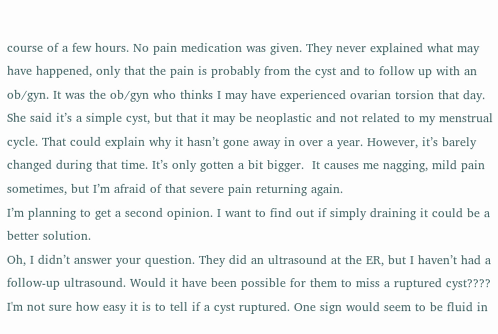course of a few hours. No pain medication was given. They never explained what may have happened, only that the pain is probably from the cyst and to follow up with an ob/gyn. It was the ob/gyn who thinks I may have experienced ovarian torsion that day.
She said it’s a simple cyst, but that it may be neoplastic and not related to my menstrual cycle. That could explain why it hasn’t gone away in over a year. However, it’s barely changed during that time. It’s only gotten a bit bigger.  It causes me nagging, mild pain sometimes, but I’m afraid of that severe pain returning again.
I’m planning to get a second opinion. I want to find out if simply draining it could be a better solution.
Oh, I didn’t answer your question. They did an ultrasound at the ER, but I haven’t had a follow-up ultrasound. Would it have been possible for them to miss a ruptured cyst????
I'm not sure how easy it is to tell if a cyst ruptured. One sign would seem to be fluid in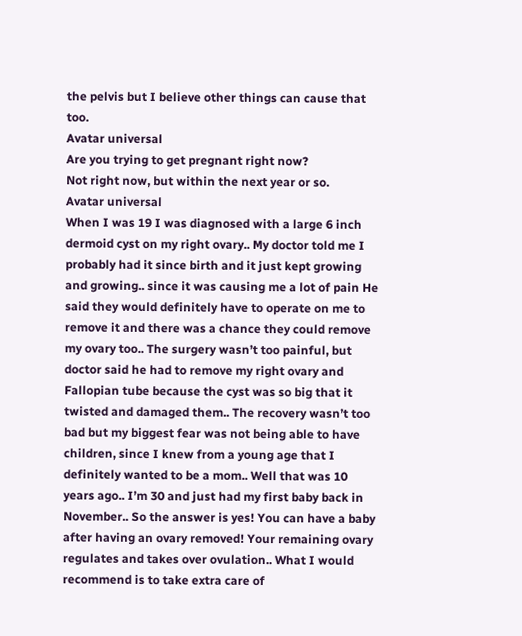the pelvis but I believe other things can cause that too.
Avatar universal
Are you trying to get pregnant right now?
Not right now, but within the next year or so.
Avatar universal
When I was 19 I was diagnosed with a large 6 inch dermoid cyst on my right ovary.. My doctor told me I probably had it since birth and it just kept growing and growing.. since it was causing me a lot of pain He said they would definitely have to operate on me to remove it and there was a chance they could remove my ovary too.. The surgery wasn’t too painful, but doctor said he had to remove my right ovary and Fallopian tube because the cyst was so big that it twisted and damaged them.. The recovery wasn’t too bad but my biggest fear was not being able to have children, since I knew from a young age that I definitely wanted to be a mom.. Well that was 10 years ago.. I’m 30 and just had my first baby back in November.. So the answer is yes! You can have a baby after having an ovary removed! Your remaining ovary regulates and takes over ovulation.. What I would recommend is to take extra care of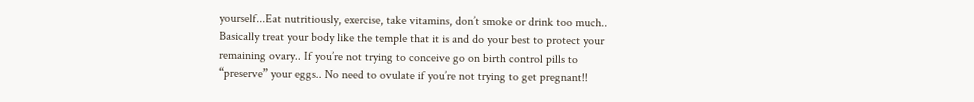yourself...Eat nutritiously, exercise, take vitamins, don’t smoke or drink too much.. Basically treat your body like the temple that it is and do your best to protect your remaining ovary.. If you’re not trying to conceive go on birth control pills to “preserve” your eggs.. No need to ovulate if you’re not trying to get pregnant!!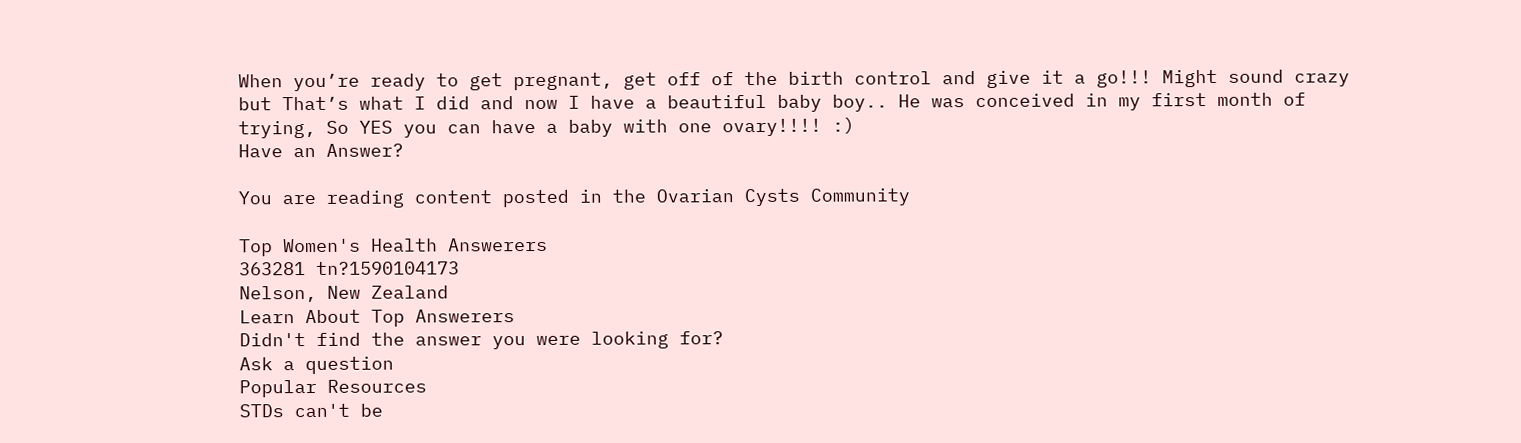When you’re ready to get pregnant, get off of the birth control and give it a go!!! Might sound crazy but That’s what I did and now I have a beautiful baby boy.. He was conceived in my first month of trying, So YES you can have a baby with one ovary!!!! :)
Have an Answer?

You are reading content posted in the Ovarian Cysts Community

Top Women's Health Answerers
363281 tn?1590104173
Nelson, New Zealand
Learn About Top Answerers
Didn't find the answer you were looking for?
Ask a question
Popular Resources
STDs can't be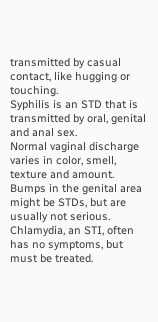transmitted by casual contact, like hugging or touching.
Syphilis is an STD that is transmitted by oral, genital and anal sex.
Normal vaginal discharge varies in color, smell, texture and amount.
Bumps in the genital area might be STDs, but are usually not serious.
Chlamydia, an STI, often has no symptoms, but must be treated.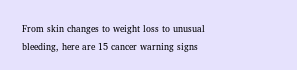From skin changes to weight loss to unusual bleeding, here are 15 cancer warning signs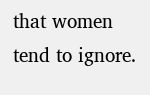that women tend to ignore.